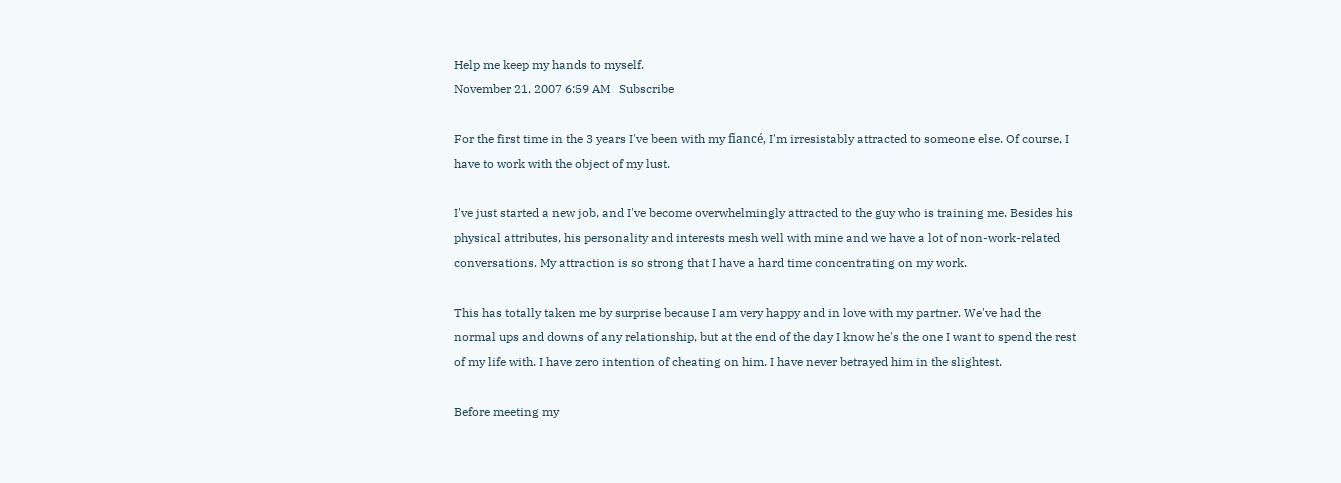Help me keep my hands to myself.
November 21, 2007 6:59 AM   Subscribe

For the first time in the 3 years I've been with my fiancé, I'm irresistably attracted to someone else. Of course, I have to work with the object of my lust.

I've just started a new job, and I've become overwhelmingly attracted to the guy who is training me. Besides his physical attributes, his personality and interests mesh well with mine and we have a lot of non-work-related conversations. My attraction is so strong that I have a hard time concentrating on my work.

This has totally taken me by surprise because I am very happy and in love with my partner. We've had the normal ups and downs of any relationship, but at the end of the day I know he's the one I want to spend the rest of my life with. I have zero intention of cheating on him. I have never betrayed him in the slightest.

Before meeting my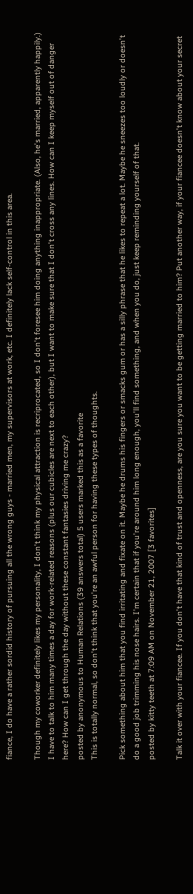fiance, I do have a rather sordid history of pursuing all the wrong guys - married men, my supervisors at work, etc. I definitely lack self-control in this area.

Though my coworker definitely likes my personality, I don't think my physical attraction is recriprocated, so I don't foresee him doing anything inappropriate. (Also, he's married, apparently happily.) I have to talk to him many times a day for work-related reasons (plus our cubicles are next to each other), but I want to make sure that I don't cross any lines. How can I keep myself out of danger here? How can I get through the day without these constant fantasies driving me crazy?
posted by anonymous to Human Relations (39 answers total) 5 users marked this as a favorite
This is totally normal, so don't think that you're an awful person for having these types of thoughts.

Pick something about him that you find irritating and fixate on it. Maybe he drums his fingers or smacks gum or has a silly phrase that he likes to repeat a lot. Maybe he sneezes too loudly or doesn't do a good job trimming his nose hairs. I'm certain that if you're around him long enough, you'll find something, and when you do, just keep reminding yourself of that.
posted by kitty teeth at 7:09 AM on November 21, 2007 [3 favorites]

Talk it over with your fiancee. If you don't have that kind of trust and openness, are you sure you want to be getting married to him? Put another way, if your fiancee doesn't know about your secret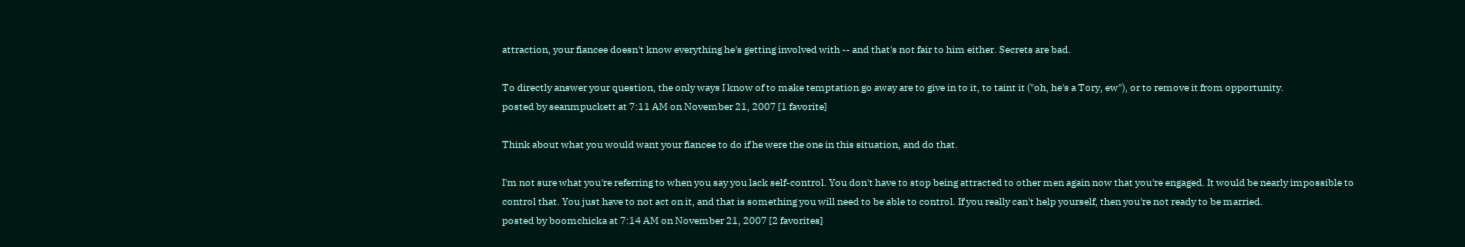attraction, your fiancee doesn't know everything he's getting involved with -- and that's not fair to him either. Secrets are bad.

To directly answer your question, the only ways I know of to make temptation go away are to give in to it, to taint it ("oh, he's a Tory, ew"), or to remove it from opportunity.
posted by seanmpuckett at 7:11 AM on November 21, 2007 [1 favorite]

Think about what you would want your fiancee to do if he were the one in this situation, and do that.

I'm not sure what you're referring to when you say you lack self-control. You don't have to stop being attracted to other men again now that you're engaged. It would be nearly impossible to control that. You just have to not act on it, and that is something you will need to be able to control. If you really can't help yourself, then you're not ready to be married.
posted by boomchicka at 7:14 AM on November 21, 2007 [2 favorites]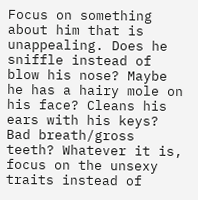Focus on something about him that is unappealing. Does he sniffle instead of blow his nose? Maybe he has a hairy mole on his face? Cleans his ears with his keys? Bad breath/gross teeth? Whatever it is, focus on the unsexy traits instead of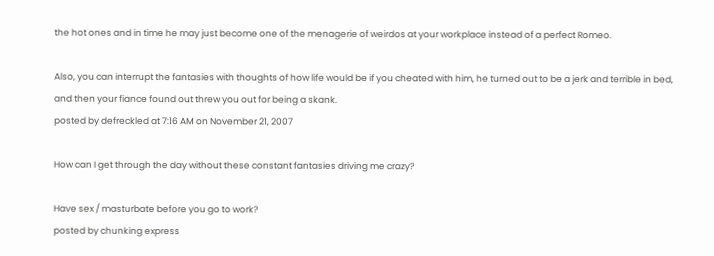the hot ones and in time he may just become one of the menagerie of weirdos at your workplace instead of a perfect Romeo.

Also, you can interrupt the fantasies with thoughts of how life would be if you cheated with him, he turned out to be a jerk and terrible in bed, and then your fiance found out threw you out for being a skank.
posted by defreckled at 7:16 AM on November 21, 2007

How can I get through the day without these constant fantasies driving me crazy?

Have sex / masturbate before you go to work?
posted by chunking express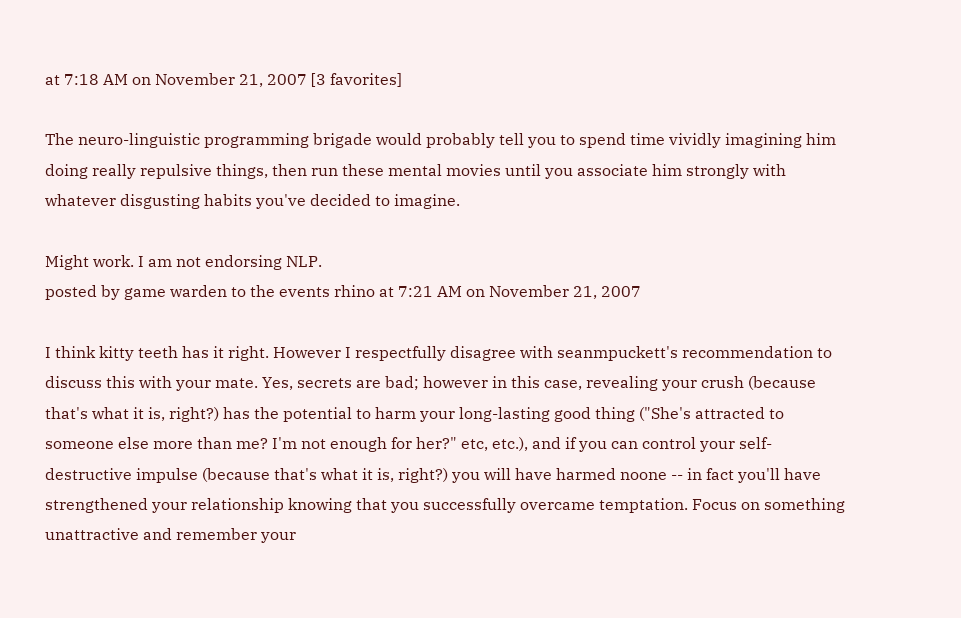at 7:18 AM on November 21, 2007 [3 favorites]

The neuro-linguistic programming brigade would probably tell you to spend time vividly imagining him doing really repulsive things, then run these mental movies until you associate him strongly with whatever disgusting habits you've decided to imagine.

Might work. I am not endorsing NLP.
posted by game warden to the events rhino at 7:21 AM on November 21, 2007

I think kitty teeth has it right. However I respectfully disagree with seanmpuckett's recommendation to discuss this with your mate. Yes, secrets are bad; however in this case, revealing your crush (because that's what it is, right?) has the potential to harm your long-lasting good thing ("She's attracted to someone else more than me? I'm not enough for her?" etc, etc.), and if you can control your self-destructive impulse (because that's what it is, right?) you will have harmed noone -- in fact you'll have strengthened your relationship knowing that you successfully overcame temptation. Focus on something unattractive and remember your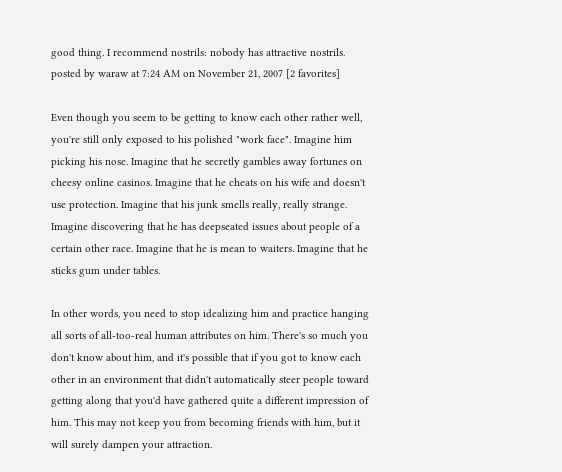good thing. I recommend nostrils: nobody has attractive nostrils.
posted by waraw at 7:24 AM on November 21, 2007 [2 favorites]

Even though you seem to be getting to know each other rather well, you're still only exposed to his polished "work face". Imagine him picking his nose. Imagine that he secretly gambles away fortunes on cheesy online casinos. Imagine that he cheats on his wife and doesn't use protection. Imagine that his junk smells really, really strange. Imagine discovering that he has deepseated issues about people of a certain other race. Imagine that he is mean to waiters. Imagine that he sticks gum under tables.

In other words, you need to stop idealizing him and practice hanging all sorts of all-too-real human attributes on him. There's so much you don't know about him, and it's possible that if you got to know each other in an environment that didn't automatically steer people toward getting along that you'd have gathered quite a different impression of him. This may not keep you from becoming friends with him, but it will surely dampen your attraction.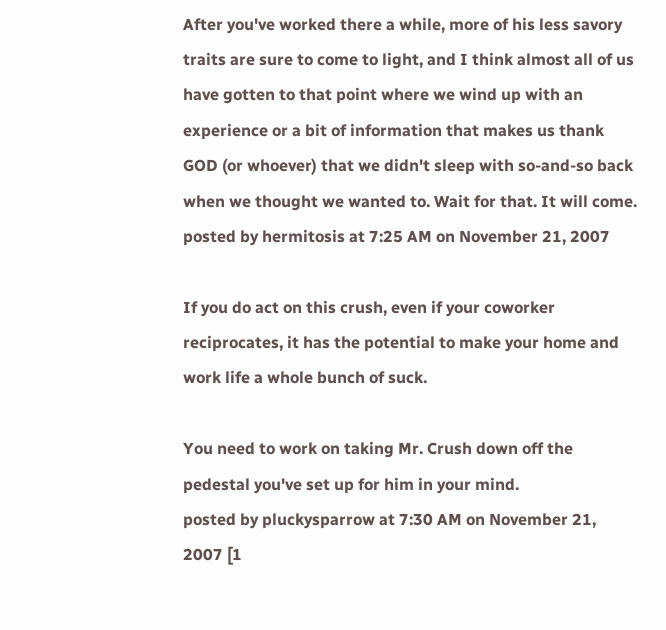After you've worked there a while, more of his less savory traits are sure to come to light, and I think almost all of us have gotten to that point where we wind up with an experience or a bit of information that makes us thank GOD (or whoever) that we didn't sleep with so-and-so back when we thought we wanted to. Wait for that. It will come.
posted by hermitosis at 7:25 AM on November 21, 2007

If you do act on this crush, even if your coworker reciprocates, it has the potential to make your home and work life a whole bunch of suck.

You need to work on taking Mr. Crush down off the pedestal you've set up for him in your mind.
posted by pluckysparrow at 7:30 AM on November 21, 2007 [1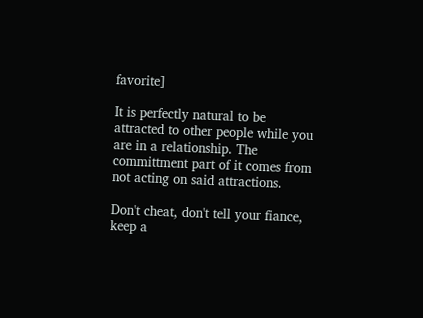favorite]

It is perfectly natural to be attracted to other people while you are in a relationship. The committment part of it comes from not acting on said attractions.

Don't cheat, don't tell your fiance, keep a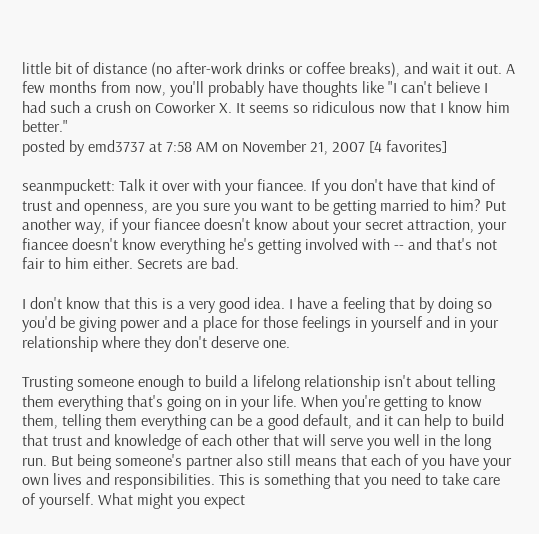little bit of distance (no after-work drinks or coffee breaks), and wait it out. A few months from now, you'll probably have thoughts like "I can't believe I had such a crush on Coworker X. It seems so ridiculous now that I know him better."
posted by emd3737 at 7:58 AM on November 21, 2007 [4 favorites]

seanmpuckett: Talk it over with your fiancee. If you don't have that kind of trust and openness, are you sure you want to be getting married to him? Put another way, if your fiancee doesn't know about your secret attraction, your fiancee doesn't know everything he's getting involved with -- and that's not fair to him either. Secrets are bad.

I don't know that this is a very good idea. I have a feeling that by doing so you'd be giving power and a place for those feelings in yourself and in your relationship where they don't deserve one.

Trusting someone enough to build a lifelong relationship isn't about telling them everything that's going on in your life. When you're getting to know them, telling them everything can be a good default, and it can help to build that trust and knowledge of each other that will serve you well in the long run. But being someone's partner also still means that each of you have your own lives and responsibilities. This is something that you need to take care of yourself. What might you expect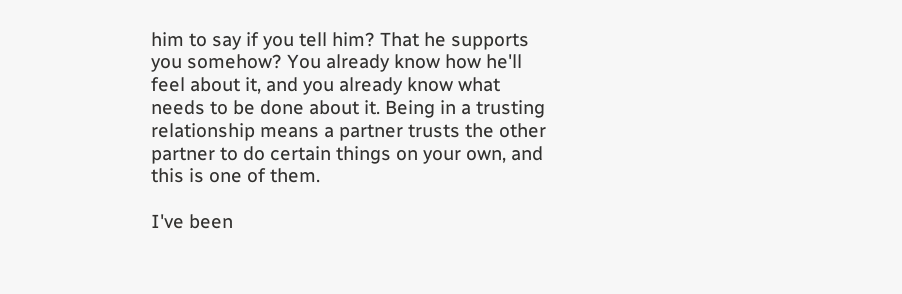him to say if you tell him? That he supports you somehow? You already know how he'll feel about it, and you already know what needs to be done about it. Being in a trusting relationship means a partner trusts the other partner to do certain things on your own, and this is one of them.

I've been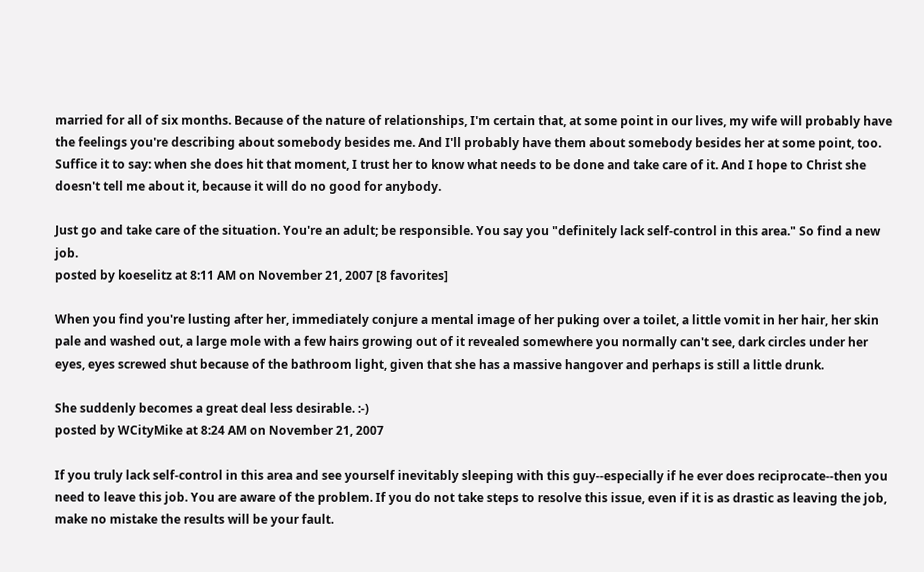married for all of six months. Because of the nature of relationships, I'm certain that, at some point in our lives, my wife will probably have the feelings you're describing about somebody besides me. And I'll probably have them about somebody besides her at some point, too. Suffice it to say: when she does hit that moment, I trust her to know what needs to be done and take care of it. And I hope to Christ she doesn't tell me about it, because it will do no good for anybody.

Just go and take care of the situation. You're an adult; be responsible. You say you "definitely lack self-control in this area." So find a new job.
posted by koeselitz at 8:11 AM on November 21, 2007 [8 favorites]

When you find you're lusting after her, immediately conjure a mental image of her puking over a toilet, a little vomit in her hair, her skin pale and washed out, a large mole with a few hairs growing out of it revealed somewhere you normally can't see, dark circles under her eyes, eyes screwed shut because of the bathroom light, given that she has a massive hangover and perhaps is still a little drunk.

She suddenly becomes a great deal less desirable. :-)
posted by WCityMike at 8:24 AM on November 21, 2007

If you truly lack self-control in this area and see yourself inevitably sleeping with this guy--especially if he ever does reciprocate--then you need to leave this job. You are aware of the problem. If you do not take steps to resolve this issue, even if it is as drastic as leaving the job, make no mistake the results will be your fault.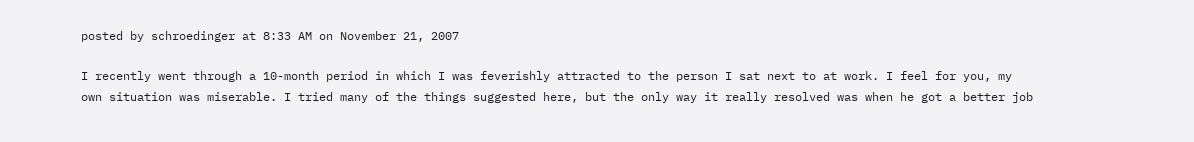posted by schroedinger at 8:33 AM on November 21, 2007

I recently went through a 10-month period in which I was feverishly attracted to the person I sat next to at work. I feel for you, my own situation was miserable. I tried many of the things suggested here, but the only way it really resolved was when he got a better job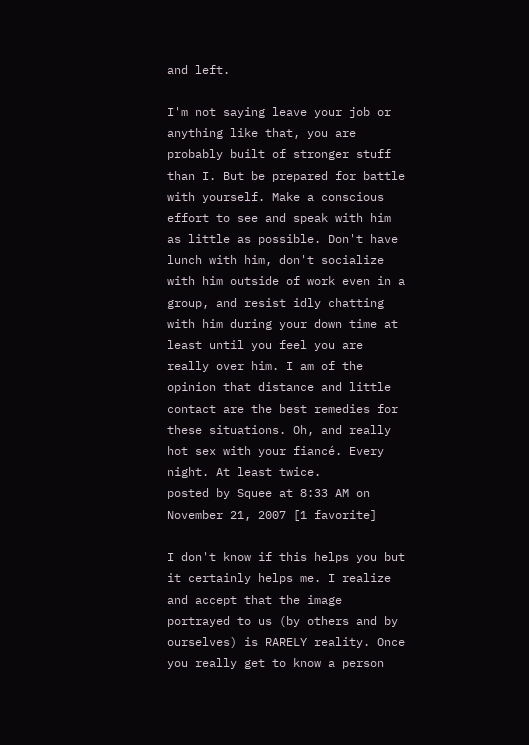and left.

I'm not saying leave your job or anything like that, you are probably built of stronger stuff than I. But be prepared for battle with yourself. Make a conscious effort to see and speak with him as little as possible. Don't have lunch with him, don't socialize with him outside of work even in a group, and resist idly chatting with him during your down time at least until you feel you are really over him. I am of the opinion that distance and little contact are the best remedies for these situations. Oh, and really hot sex with your fiancé. Every night. At least twice.
posted by Squee at 8:33 AM on November 21, 2007 [1 favorite]

I don't know if this helps you but it certainly helps me. I realize and accept that the image portrayed to us (by others and by ourselves) is RARELY reality. Once you really get to know a person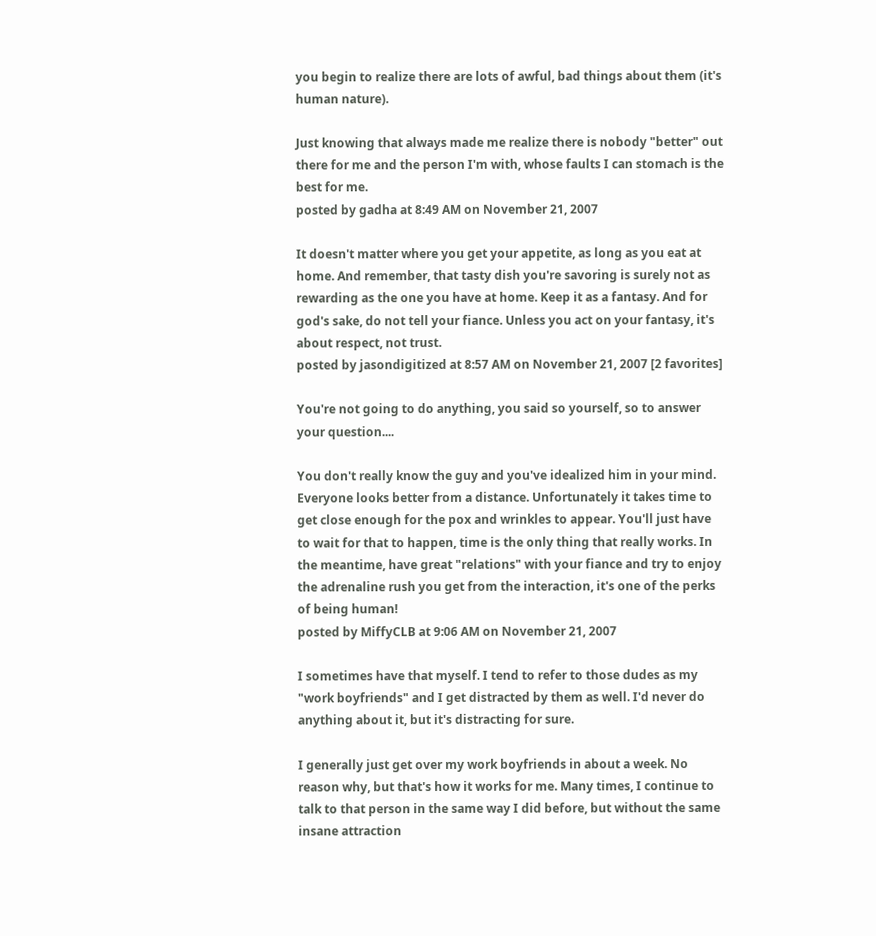you begin to realize there are lots of awful, bad things about them (it's human nature).

Just knowing that always made me realize there is nobody "better" out there for me and the person I'm with, whose faults I can stomach is the best for me.
posted by gadha at 8:49 AM on November 21, 2007

It doesn't matter where you get your appetite, as long as you eat at home. And remember, that tasty dish you're savoring is surely not as rewarding as the one you have at home. Keep it as a fantasy. And for god's sake, do not tell your fiance. Unless you act on your fantasy, it's about respect, not trust.
posted by jasondigitized at 8:57 AM on November 21, 2007 [2 favorites]

You're not going to do anything, you said so yourself, so to answer your question....

You don't really know the guy and you've idealized him in your mind. Everyone looks better from a distance. Unfortunately it takes time to get close enough for the pox and wrinkles to appear. You'll just have to wait for that to happen, time is the only thing that really works. In the meantime, have great "relations" with your fiance and try to enjoy the adrenaline rush you get from the interaction, it's one of the perks of being human!
posted by MiffyCLB at 9:06 AM on November 21, 2007

I sometimes have that myself. I tend to refer to those dudes as my "work boyfriends" and I get distracted by them as well. I'd never do anything about it, but it's distracting for sure.

I generally just get over my work boyfriends in about a week. No reason why, but that's how it works for me. Many times, I continue to talk to that person in the same way I did before, but without the same insane attraction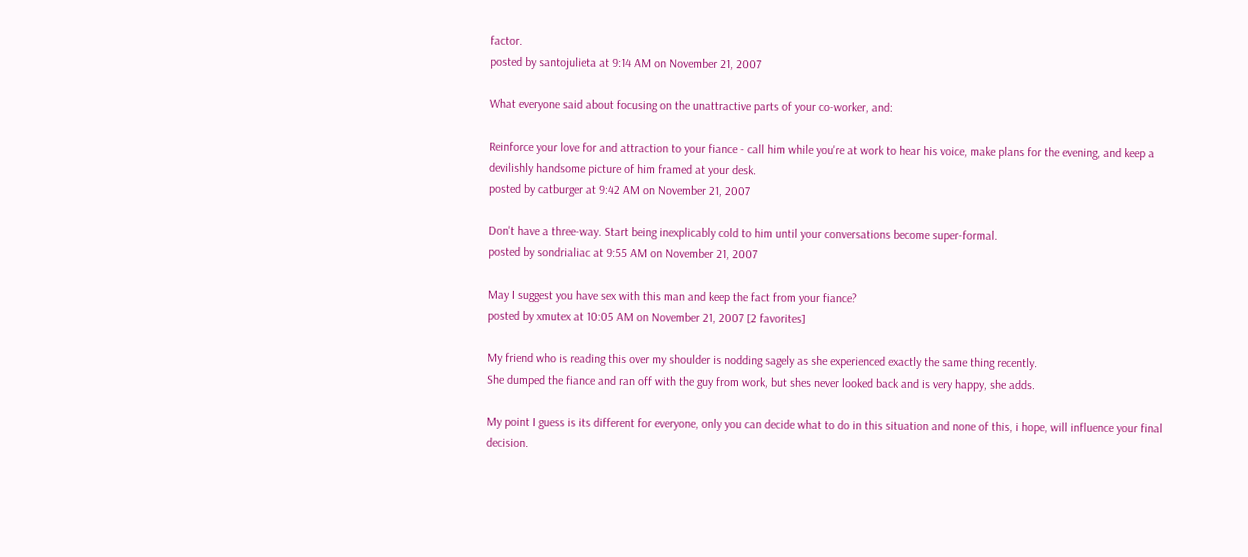factor.
posted by santojulieta at 9:14 AM on November 21, 2007

What everyone said about focusing on the unattractive parts of your co-worker, and:

Reinforce your love for and attraction to your fiance - call him while you're at work to hear his voice, make plans for the evening, and keep a devilishly handsome picture of him framed at your desk.
posted by catburger at 9:42 AM on November 21, 2007

Don't have a three-way. Start being inexplicably cold to him until your conversations become super-formal.
posted by sondrialiac at 9:55 AM on November 21, 2007

May I suggest you have sex with this man and keep the fact from your fiance?
posted by xmutex at 10:05 AM on November 21, 2007 [2 favorites]

My friend who is reading this over my shoulder is nodding sagely as she experienced exactly the same thing recently.
She dumped the fiance and ran off with the guy from work, but shes never looked back and is very happy, she adds.

My point I guess is its different for everyone, only you can decide what to do in this situation and none of this, i hope, will influence your final decision.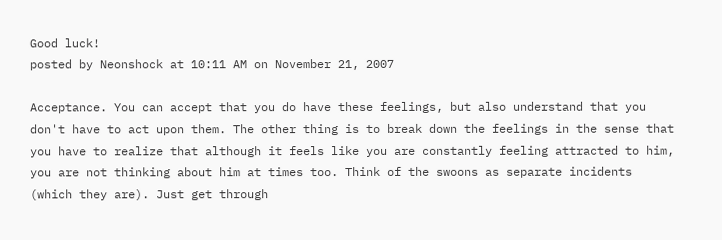Good luck!
posted by Neonshock at 10:11 AM on November 21, 2007

Acceptance. You can accept that you do have these feelings, but also understand that you don't have to act upon them. The other thing is to break down the feelings in the sense that you have to realize that although it feels like you are constantly feeling attracted to him, you are not thinking about him at times too. Think of the swoons as separate incidents (which they are). Just get through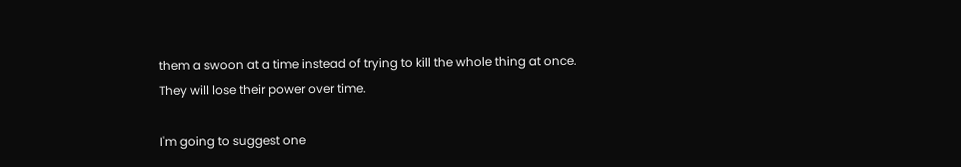them a swoon at a time instead of trying to kill the whole thing at once. They will lose their power over time.

I'm going to suggest one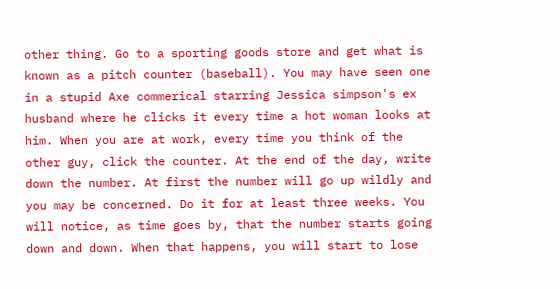other thing. Go to a sporting goods store and get what is known as a pitch counter (baseball). You may have seen one in a stupid Axe commerical starring Jessica simpson's ex husband where he clicks it every time a hot woman looks at him. When you are at work, every time you think of the other guy, click the counter. At the end of the day, write down the number. At first the number will go up wildly and you may be concerned. Do it for at least three weeks. You will notice, as time goes by, that the number starts going down and down. When that happens, you will start to lose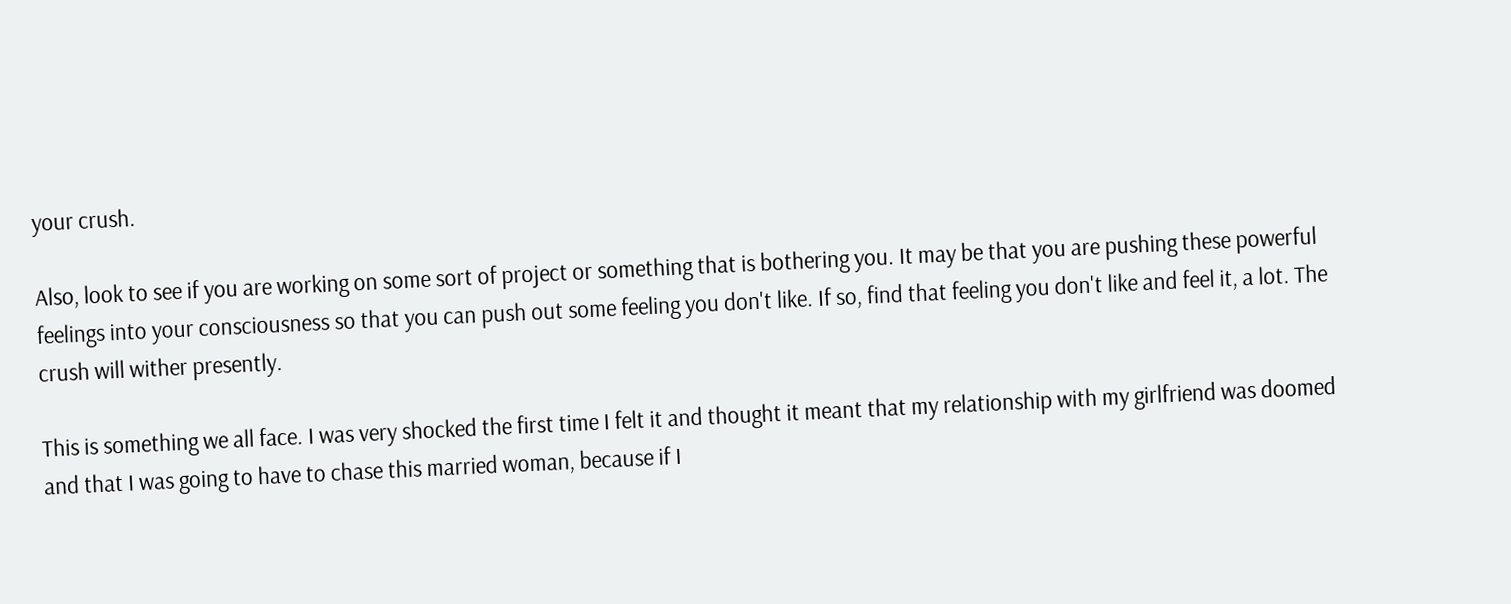your crush.

Also, look to see if you are working on some sort of project or something that is bothering you. It may be that you are pushing these powerful feelings into your consciousness so that you can push out some feeling you don't like. If so, find that feeling you don't like and feel it, a lot. The crush will wither presently.

This is something we all face. I was very shocked the first time I felt it and thought it meant that my relationship with my girlfriend was doomed and that I was going to have to chase this married woman, because if I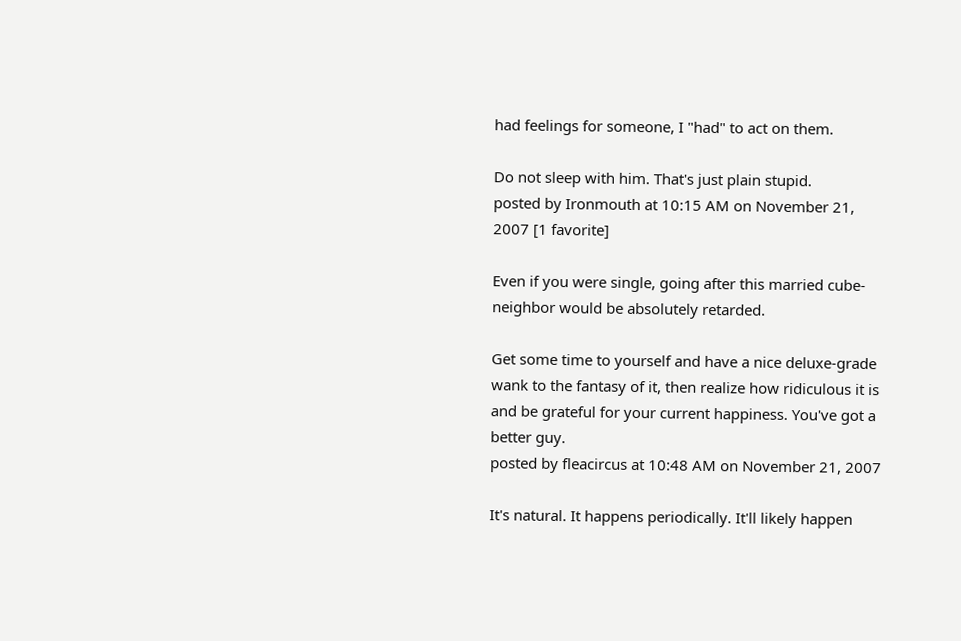had feelings for someone, I "had" to act on them.

Do not sleep with him. That's just plain stupid.
posted by Ironmouth at 10:15 AM on November 21, 2007 [1 favorite]

Even if you were single, going after this married cube-neighbor would be absolutely retarded.

Get some time to yourself and have a nice deluxe-grade wank to the fantasy of it, then realize how ridiculous it is and be grateful for your current happiness. You've got a better guy.
posted by fleacircus at 10:48 AM on November 21, 2007

It's natural. It happens periodically. It'll likely happen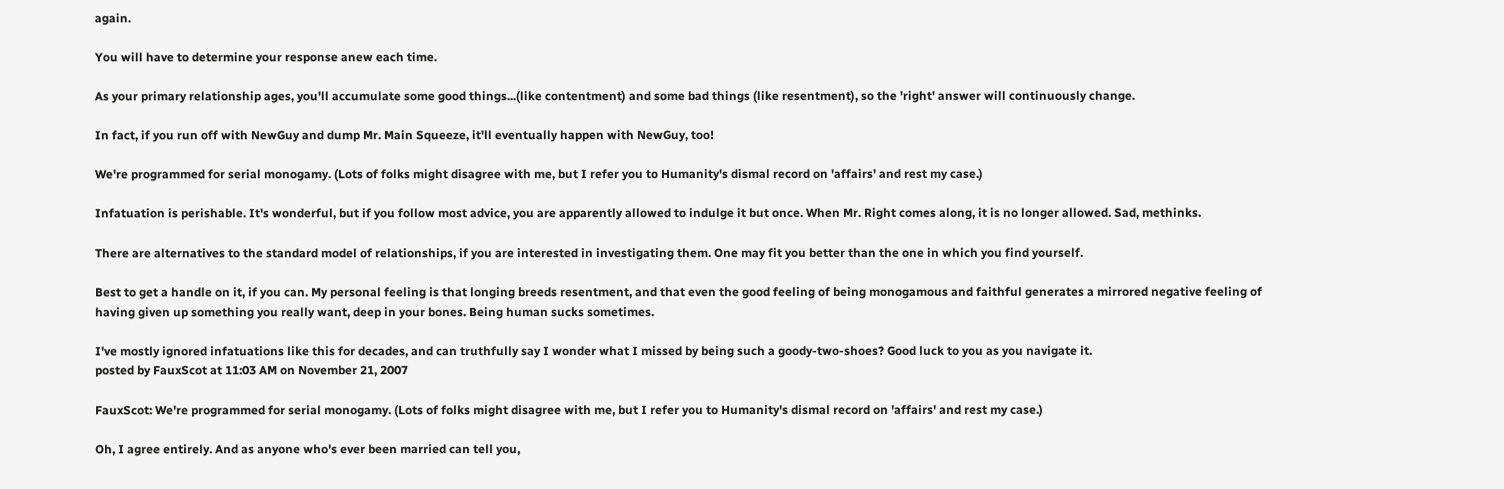again.

You will have to determine your response anew each time.

As your primary relationship ages, you'll accumulate some good things...(like contentment) and some bad things (like resentment), so the 'right' answer will continuously change.

In fact, if you run off with NewGuy and dump Mr. Main Squeeze, it'll eventually happen with NewGuy, too!

We're programmed for serial monogamy. (Lots of folks might disagree with me, but I refer you to Humanity's dismal record on 'affairs' and rest my case.)

Infatuation is perishable. It's wonderful, but if you follow most advice, you are apparently allowed to indulge it but once. When Mr. Right comes along, it is no longer allowed. Sad, methinks.

There are alternatives to the standard model of relationships, if you are interested in investigating them. One may fit you better than the one in which you find yourself.

Best to get a handle on it, if you can. My personal feeling is that longing breeds resentment, and that even the good feeling of being monogamous and faithful generates a mirrored negative feeling of having given up something you really want, deep in your bones. Being human sucks sometimes.

I've mostly ignored infatuations like this for decades, and can truthfully say I wonder what I missed by being such a goody-two-shoes? Good luck to you as you navigate it.
posted by FauxScot at 11:03 AM on November 21, 2007

FauxScot: We're programmed for serial monogamy. (Lots of folks might disagree with me, but I refer you to Humanity's dismal record on 'affairs' and rest my case.)

Oh, I agree entirely. And as anyone who's ever been married can tell you,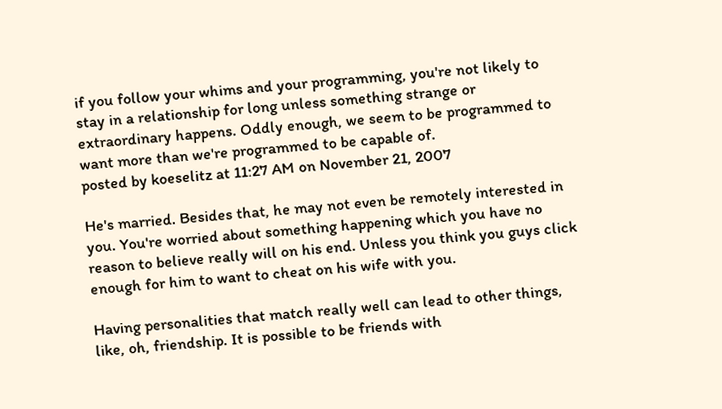if you follow your whims and your programming, you're not likely to stay in a relationship for long unless something strange or extraordinary happens. Oddly enough, we seem to be programmed to want more than we're programmed to be capable of.
posted by koeselitz at 11:27 AM on November 21, 2007

He's married. Besides that, he may not even be remotely interested in you. You're worried about something happening which you have no reason to believe really will on his end. Unless you think you guys click enough for him to want to cheat on his wife with you.

Having personalities that match really well can lead to other things, like, oh, friendship. It is possible to be friends with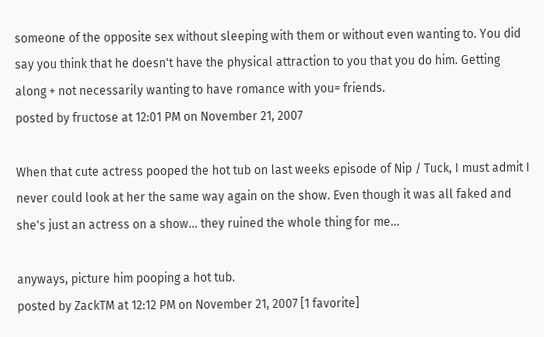someone of the opposite sex without sleeping with them or without even wanting to. You did say you think that he doesn't have the physical attraction to you that you do him. Getting along + not necessarily wanting to have romance with you= friends.
posted by fructose at 12:01 PM on November 21, 2007

When that cute actress pooped the hot tub on last weeks episode of Nip / Tuck, I must admit I never could look at her the same way again on the show. Even though it was all faked and she's just an actress on a show... they ruined the whole thing for me...

anyways, picture him pooping a hot tub.
posted by ZackTM at 12:12 PM on November 21, 2007 [1 favorite]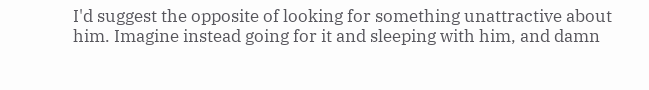I'd suggest the opposite of looking for something unattractive about him. Imagine instead going for it and sleeping with him, and damn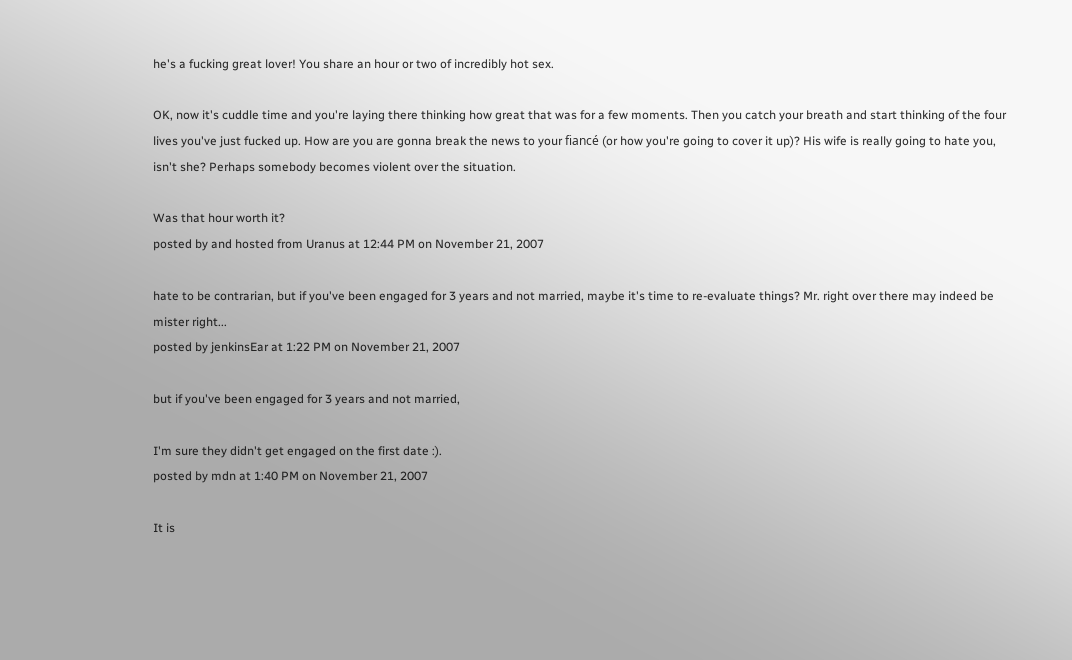he's a fucking great lover! You share an hour or two of incredibly hot sex.

OK, now it's cuddle time and you're laying there thinking how great that was for a few moments. Then you catch your breath and start thinking of the four lives you've just fucked up. How are you are gonna break the news to your fiancé (or how you're going to cover it up)? His wife is really going to hate you, isn't she? Perhaps somebody becomes violent over the situation.

Was that hour worth it?
posted by and hosted from Uranus at 12:44 PM on November 21, 2007

hate to be contrarian, but if you've been engaged for 3 years and not married, maybe it's time to re-evaluate things? Mr. right over there may indeed be mister right...
posted by jenkinsEar at 1:22 PM on November 21, 2007

but if you've been engaged for 3 years and not married,

I'm sure they didn't get engaged on the first date :).
posted by mdn at 1:40 PM on November 21, 2007

It is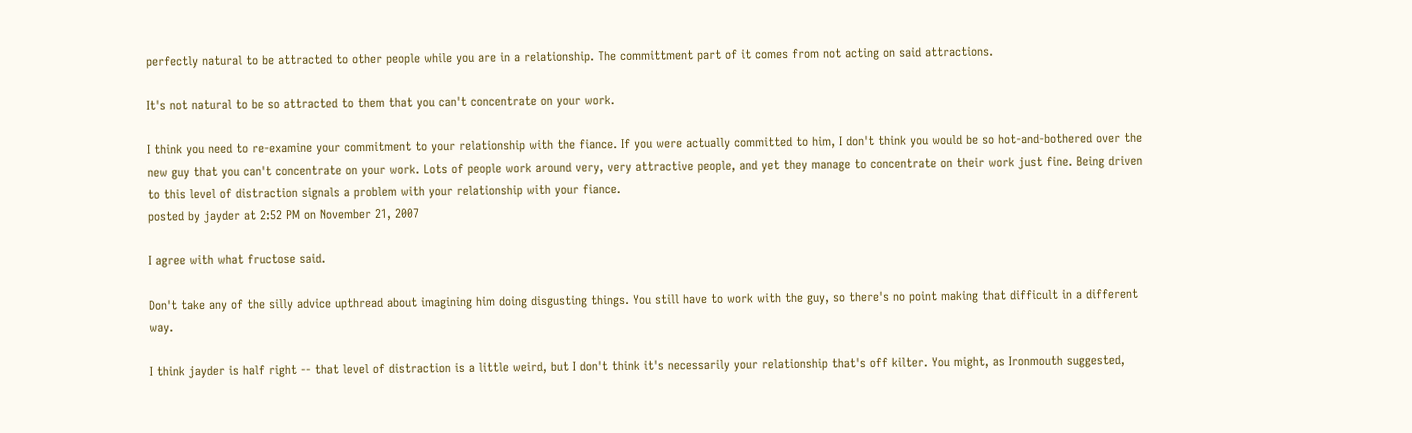perfectly natural to be attracted to other people while you are in a relationship. The committment part of it comes from not acting on said attractions.

It's not natural to be so attracted to them that you can't concentrate on your work.

I think you need to re-examine your commitment to your relationship with the fiance. If you were actually committed to him, I don't think you would be so hot-and-bothered over the new guy that you can't concentrate on your work. Lots of people work around very, very attractive people, and yet they manage to concentrate on their work just fine. Being driven to this level of distraction signals a problem with your relationship with your fiance.
posted by jayder at 2:52 PM on November 21, 2007

I agree with what fructose said.

Don't take any of the silly advice upthread about imagining him doing disgusting things. You still have to work with the guy, so there's no point making that difficult in a different way.

I think jayder is half right -- that level of distraction is a little weird, but I don't think it's necessarily your relationship that's off kilter. You might, as Ironmouth suggested,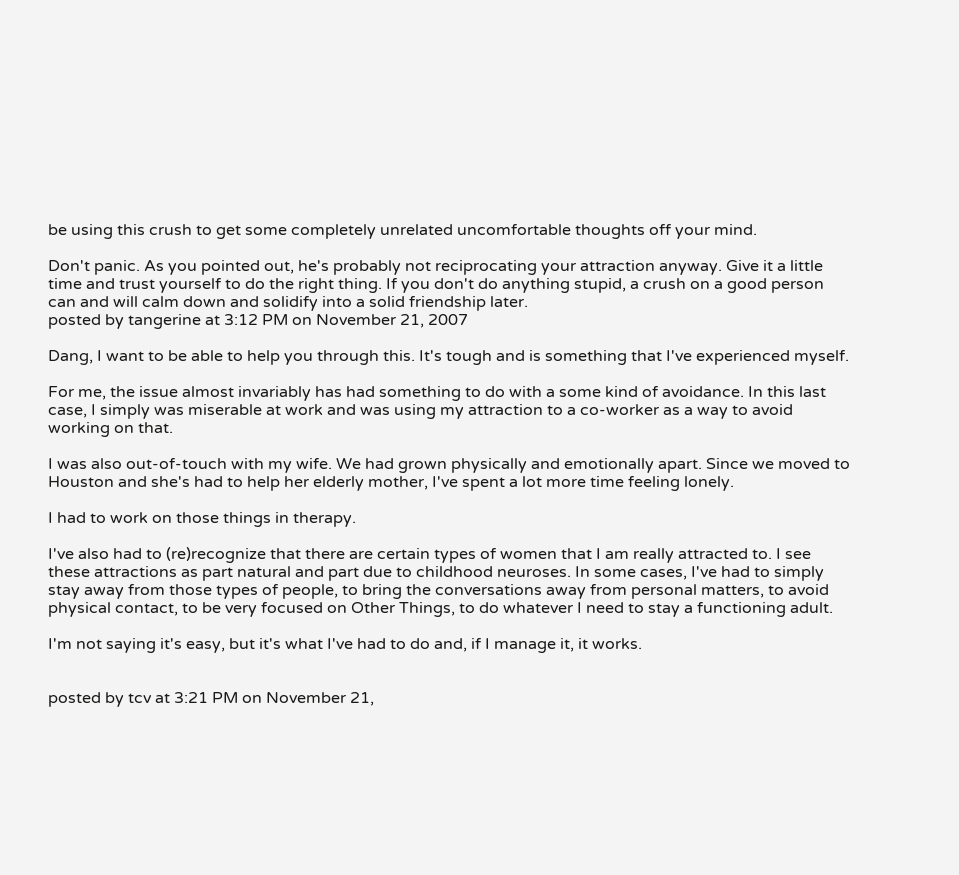be using this crush to get some completely unrelated uncomfortable thoughts off your mind.

Don't panic. As you pointed out, he's probably not reciprocating your attraction anyway. Give it a little time and trust yourself to do the right thing. If you don't do anything stupid, a crush on a good person can and will calm down and solidify into a solid friendship later.
posted by tangerine at 3:12 PM on November 21, 2007

Dang, I want to be able to help you through this. It's tough and is something that I've experienced myself.

For me, the issue almost invariably has had something to do with a some kind of avoidance. In this last case, I simply was miserable at work and was using my attraction to a co-worker as a way to avoid working on that.

I was also out-of-touch with my wife. We had grown physically and emotionally apart. Since we moved to Houston and she's had to help her elderly mother, I've spent a lot more time feeling lonely.

I had to work on those things in therapy.

I've also had to (re)recognize that there are certain types of women that I am really attracted to. I see these attractions as part natural and part due to childhood neuroses. In some cases, I've had to simply stay away from those types of people, to bring the conversations away from personal matters, to avoid physical contact, to be very focused on Other Things, to do whatever I need to stay a functioning adult.

I'm not saying it's easy, but it's what I've had to do and, if I manage it, it works.


posted by tcv at 3:21 PM on November 21,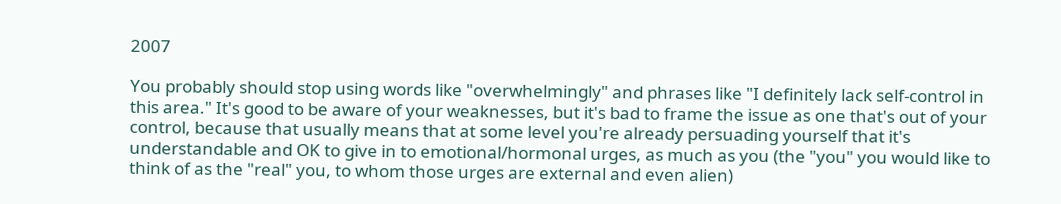2007

You probably should stop using words like "overwhelmingly" and phrases like "I definitely lack self-control in this area." It's good to be aware of your weaknesses, but it's bad to frame the issue as one that's out of your control, because that usually means that at some level you're already persuading yourself that it's understandable and OK to give in to emotional/hormonal urges, as much as you (the "you" you would like to think of as the "real" you, to whom those urges are external and even alien)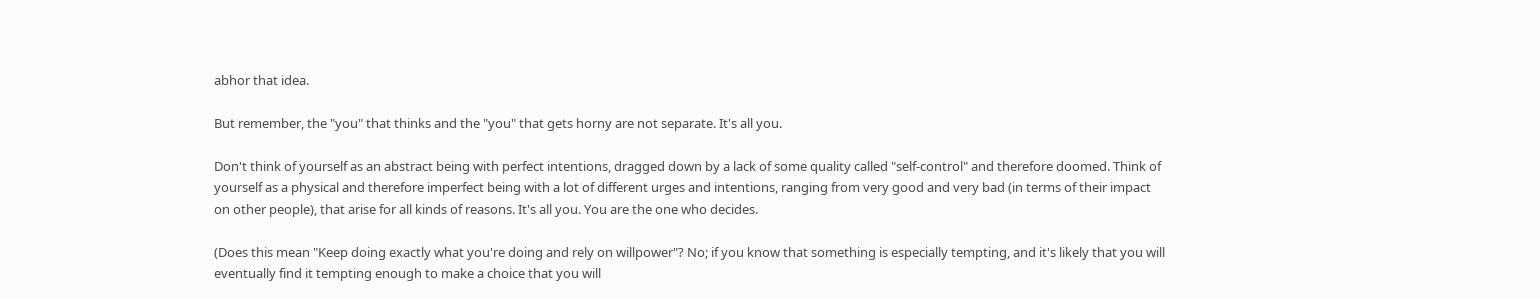abhor that idea.

But remember, the "you" that thinks and the "you" that gets horny are not separate. It's all you.

Don't think of yourself as an abstract being with perfect intentions, dragged down by a lack of some quality called "self-control" and therefore doomed. Think of yourself as a physical and therefore imperfect being with a lot of different urges and intentions, ranging from very good and very bad (in terms of their impact on other people), that arise for all kinds of reasons. It's all you. You are the one who decides.

(Does this mean "Keep doing exactly what you're doing and rely on willpower"? No; if you know that something is especially tempting, and it's likely that you will eventually find it tempting enough to make a choice that you will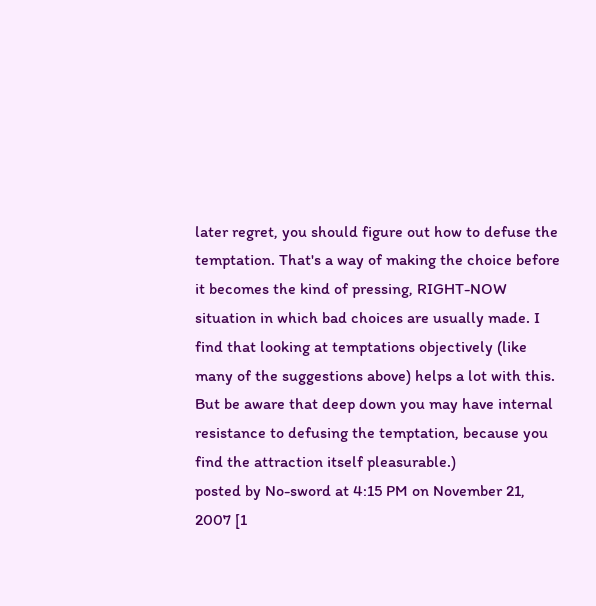later regret, you should figure out how to defuse the temptation. That's a way of making the choice before it becomes the kind of pressing, RIGHT-NOW situation in which bad choices are usually made. I find that looking at temptations objectively (like many of the suggestions above) helps a lot with this. But be aware that deep down you may have internal resistance to defusing the temptation, because you find the attraction itself pleasurable.)
posted by No-sword at 4:15 PM on November 21, 2007 [1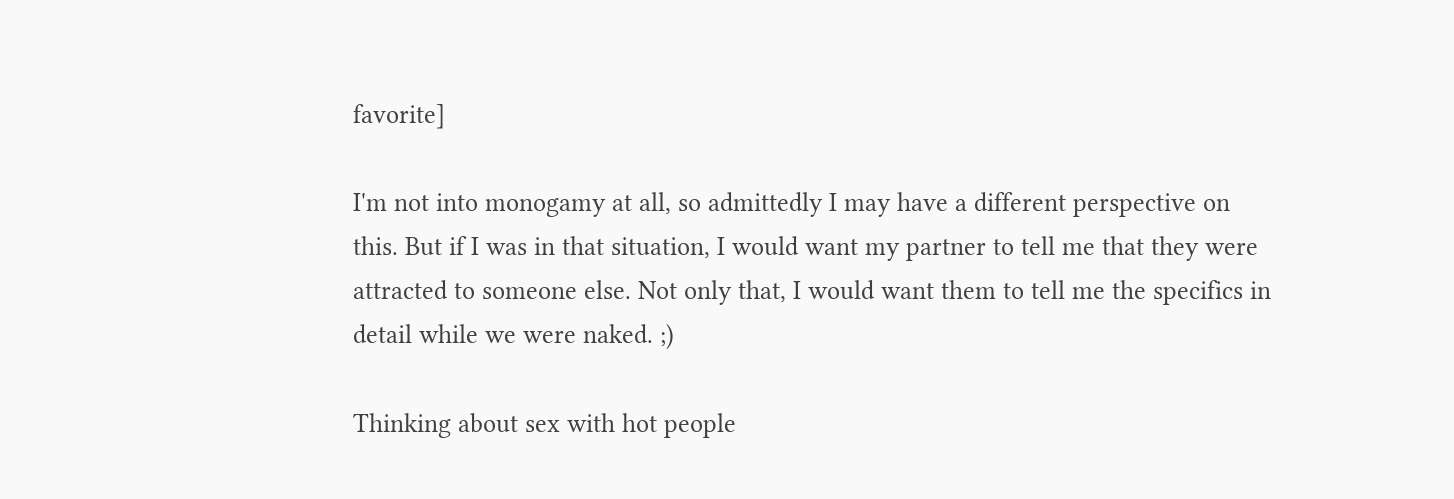favorite]

I'm not into monogamy at all, so admittedly I may have a different perspective on this. But if I was in that situation, I would want my partner to tell me that they were attracted to someone else. Not only that, I would want them to tell me the specifics in detail while we were naked. ;)

Thinking about sex with hot people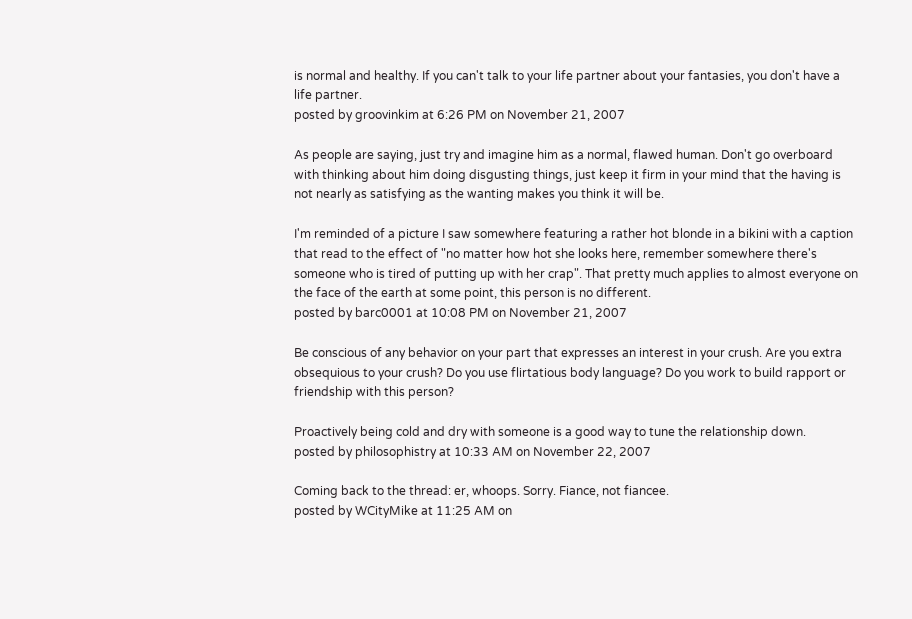is normal and healthy. If you can't talk to your life partner about your fantasies, you don't have a life partner.
posted by groovinkim at 6:26 PM on November 21, 2007

As people are saying, just try and imagine him as a normal, flawed human. Don't go overboard with thinking about him doing disgusting things, just keep it firm in your mind that the having is not nearly as satisfying as the wanting makes you think it will be.

I'm reminded of a picture I saw somewhere featuring a rather hot blonde in a bikini with a caption that read to the effect of "no matter how hot she looks here, remember somewhere there's someone who is tired of putting up with her crap". That pretty much applies to almost everyone on the face of the earth at some point, this person is no different.
posted by barc0001 at 10:08 PM on November 21, 2007

Be conscious of any behavior on your part that expresses an interest in your crush. Are you extra obsequious to your crush? Do you use flirtatious body language? Do you work to build rapport or friendship with this person?

Proactively being cold and dry with someone is a good way to tune the relationship down.
posted by philosophistry at 10:33 AM on November 22, 2007

Coming back to the thread: er, whoops. Sorry. Fiance, not fiancee.
posted by WCityMike at 11:25 AM on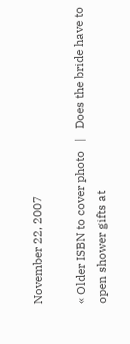November 22, 2007

« Older ISBN to cover photo   |   Does the bride have to open shower gifts at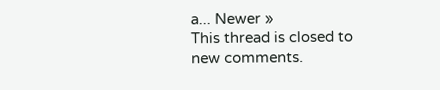a... Newer »
This thread is closed to new comments.